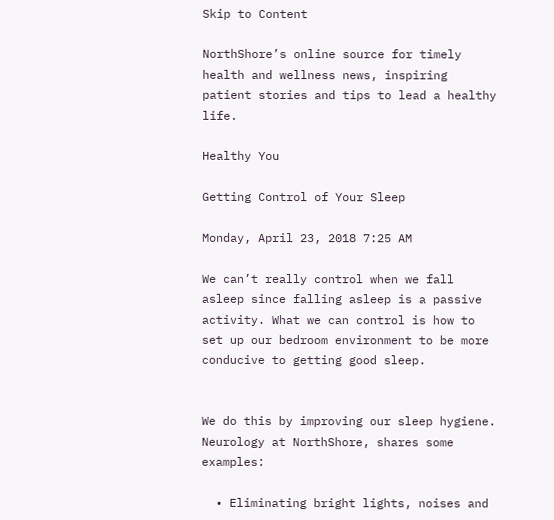Skip to Content

NorthShore’s online source for timely health and wellness news, inspiring patient stories and tips to lead a healthy life.

Healthy You

Getting Control of Your Sleep

Monday, April 23, 2018 7:25 AM

We can’t really control when we fall asleep since falling asleep is a passive activity. What we can control is how to set up our bedroom environment to be more conducive to getting good sleep.


We do this by improving our sleep hygiene. Neurology at NorthShore, shares some examples:

  • Eliminating bright lights, noises and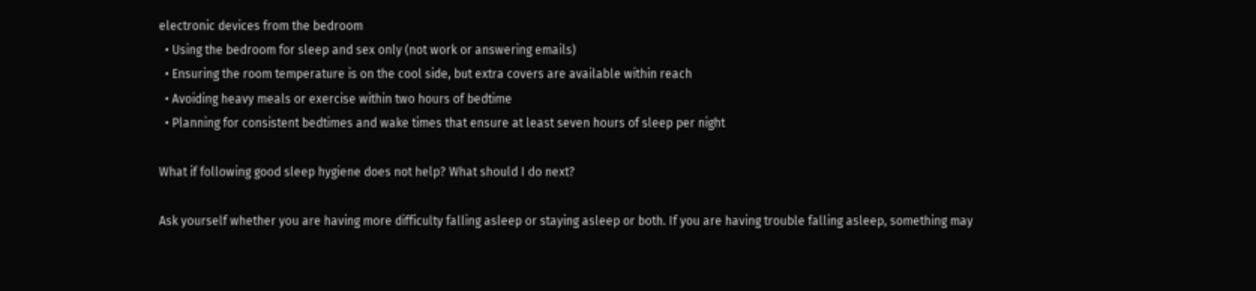electronic devices from the bedroom
  • Using the bedroom for sleep and sex only (not work or answering emails)
  • Ensuring the room temperature is on the cool side, but extra covers are available within reach
  • Avoiding heavy meals or exercise within two hours of bedtime
  • Planning for consistent bedtimes and wake times that ensure at least seven hours of sleep per night

What if following good sleep hygiene does not help? What should I do next?

Ask yourself whether you are having more difficulty falling asleep or staying asleep or both. If you are having trouble falling asleep, something may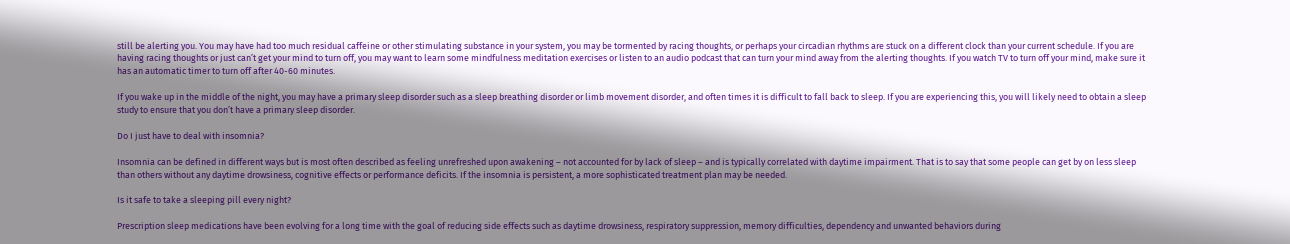still be alerting you. You may have had too much residual caffeine or other stimulating substance in your system, you may be tormented by racing thoughts, or perhaps your circadian rhythms are stuck on a different clock than your current schedule. If you are having racing thoughts or just can’t get your mind to turn off, you may want to learn some mindfulness meditation exercises or listen to an audio podcast that can turn your mind away from the alerting thoughts. If you watch TV to turn off your mind, make sure it has an automatic timer to turn off after 40-60 minutes.

If you wake up in the middle of the night, you may have a primary sleep disorder such as a sleep breathing disorder or limb movement disorder, and often times it is difficult to fall back to sleep. If you are experiencing this, you will likely need to obtain a sleep study to ensure that you don’t have a primary sleep disorder.

Do I just have to deal with insomnia?

Insomnia can be defined in different ways but is most often described as feeling unrefreshed upon awakening – not accounted for by lack of sleep – and is typically correlated with daytime impairment. That is to say that some people can get by on less sleep than others without any daytime drowsiness, cognitive effects or performance deficits. If the insomnia is persistent, a more sophisticated treatment plan may be needed.

Is it safe to take a sleeping pill every night?

Prescription sleep medications have been evolving for a long time with the goal of reducing side effects such as daytime drowsiness, respiratory suppression, memory difficulties, dependency and unwanted behaviors during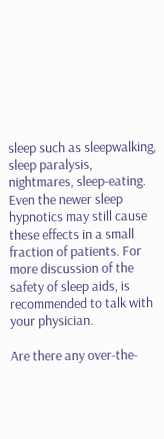sleep such as sleepwalking, sleep paralysis, nightmares, sleep-eating. Even the newer sleep hypnotics may still cause these effects in a small fraction of patients. For more discussion of the safety of sleep aids, is recommended to talk with your physician.

Are there any over-the-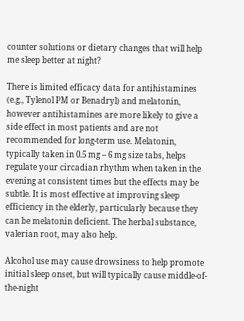counter solutions or dietary changes that will help me sleep better at night?

There is limited efficacy data for antihistamines (e.g., Tylenol PM or Benadryl) and melatonin, however antihistamines are more likely to give a side effect in most patients and are not recommended for long-term use. Melatonin, typically taken in 0.5 mg – 6 mg size tabs, helps regulate your circadian rhythm when taken in the evening at consistent times but the effects may be subtle. It is most effective at improving sleep efficiency in the elderly, particularly because they can be melatonin deficient. The herbal substance, valerian root, may also help.

Alcohol use may cause drowsiness to help promote initial sleep onset, but will typically cause middle-of-the-night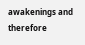awakenings and therefore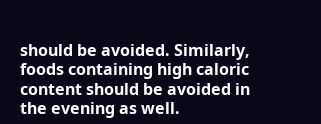should be avoided. Similarly, foods containing high caloric content should be avoided in the evening as well.